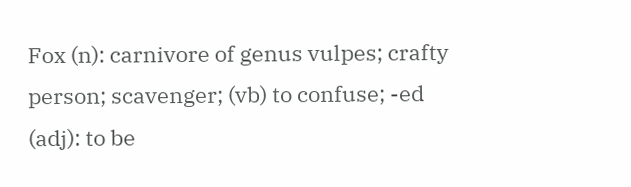Fox (n): carnivore of genus vulpes; crafty person; scavenger; (vb) to confuse; -ed (adj): to be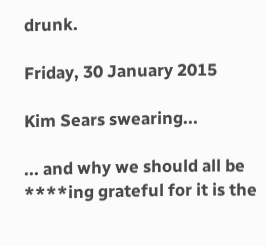drunk.

Friday, 30 January 2015

Kim Sears swearing...

... and why we should all be ****ing grateful for it is the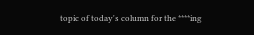topic of today's column for the ****ing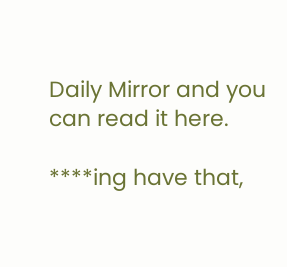Daily Mirror and you can read it here.

****ing have that,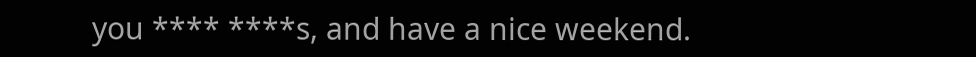you **** ****s, and have a nice weekend.